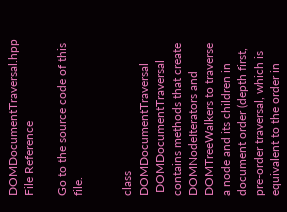DOMDocumentTraversal.hpp File Reference

Go to the source code of this file.


class  DOMDocumentTraversal
 DOMDocumentTraversal contains methods that create DOMNodeIterators and DOMTreeWalkers to traverse a node and its children in document order (depth first, pre-order traversal, which is equivalent to the order in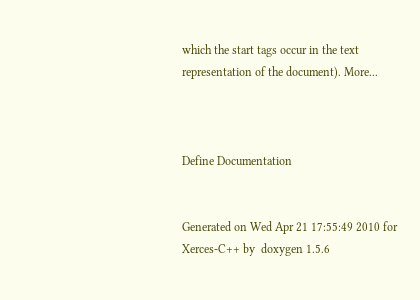which the start tags occur in the text representation of the document). More...



Define Documentation


Generated on Wed Apr 21 17:55:49 2010 for Xerces-C++ by  doxygen 1.5.6